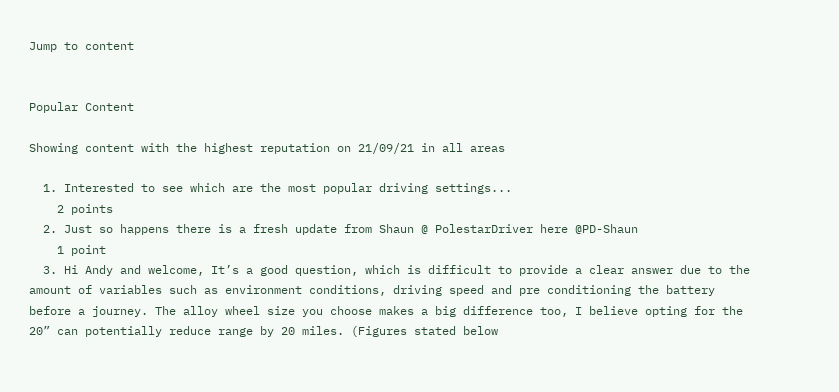Jump to content


Popular Content

Showing content with the highest reputation on 21/09/21 in all areas

  1. Interested to see which are the most popular driving settings...
    2 points
  2. Just so happens there is a fresh update from Shaun @ PolestarDriver here @PD-Shaun
    1 point
  3. Hi Andy and welcome, It’s a good question, which is difficult to provide a clear answer due to the amount of variables such as environment conditions, driving speed and pre conditioning the battery before a journey. The alloy wheel size you choose makes a big difference too, I believe opting for the 20” can potentially reduce range by 20 miles. (Figures stated below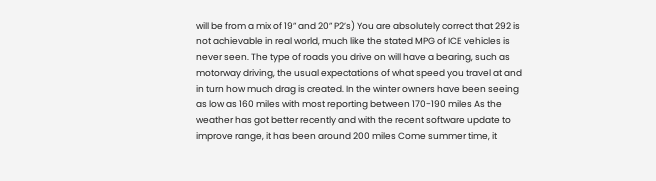will be from a mix of 19” and 20” P2’s) You are absolutely correct that 292 is not achievable in real world, much like the stated MPG of ICE vehicles is never seen. The type of roads you drive on will have a bearing, such as motorway driving, the usual expectations of what speed you travel at and in turn how much drag is created. In the winter owners have been seeing as low as 160 miles with most reporting between 170-190 miles As the weather has got better recently and with the recent software update to improve range, it has been around 200 miles Come summer time, it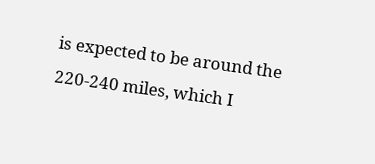is expected to be around the 220-240 miles, which I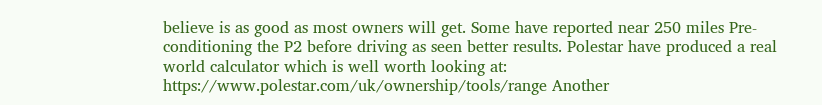believe is as good as most owners will get. Some have reported near 250 miles Pre-conditioning the P2 before driving as seen better results. Polestar have produced a real world calculator which is well worth looking at: https://www.polestar.com/uk/ownership/tools/range Another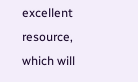excellent resource, which will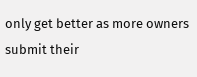only get better as more owners submit their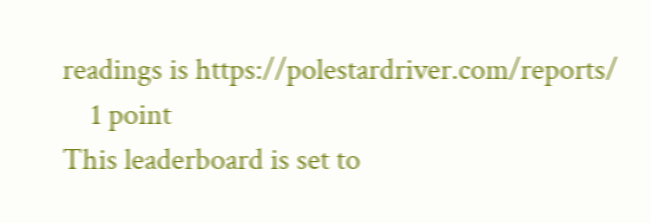readings is https://polestardriver.com/reports/
    1 point
This leaderboard is set to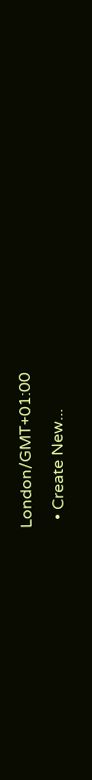London/GMT+01:00
  • Create New...